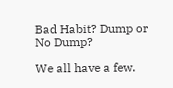Bad Habit? Dump or No Dump?

We all have a few.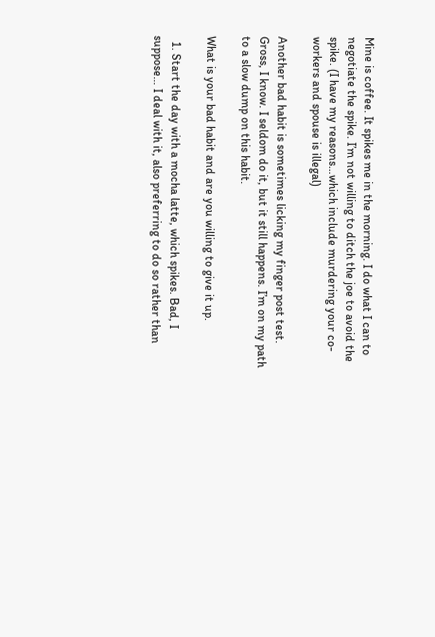Mine is coffee. It spikes me in the morning. I do what I can to negotiate the spike. I’m not willing to ditch the joe to avoid the spike. (I have my reasons…which include murdering your co-workers and spouse is illegal)

Another bad habit is sometimes licking my finger post test. Gross, I know. I seldom do it, but it still happens. I’m on my path to a slow dump on this habit.

What is your bad habit and are you willing to give it up.

  1. Start the day with a mocha latte, which spikes. Bad, I suppose… I deal with it, also preferring to do so rather than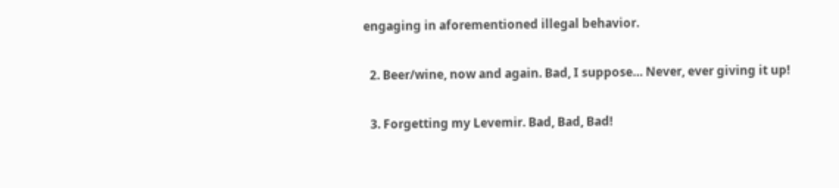engaging in aforementioned illegal behavior.

  2. Beer/wine, now and again. Bad, I suppose… Never, ever giving it up!

  3. Forgetting my Levemir. Bad, Bad, Bad!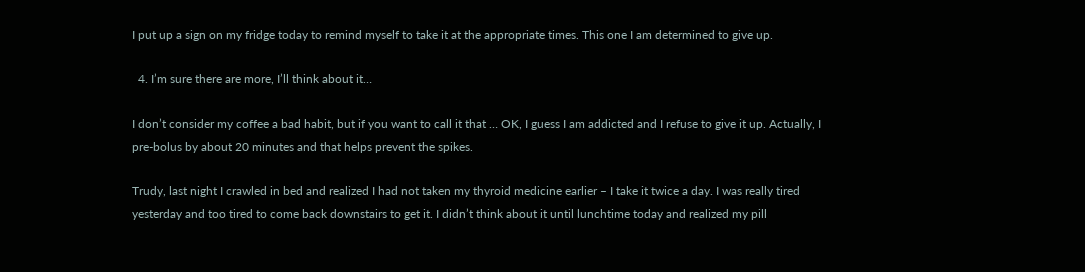I put up a sign on my fridge today to remind myself to take it at the appropriate times. This one I am determined to give up.

  4. I’m sure there are more, I’ll think about it…

I don’t consider my coffee a bad habit, but if you want to call it that … OK, I guess I am addicted and I refuse to give it up. Actually, I pre-bolus by about 20 minutes and that helps prevent the spikes.

Trudy, last night I crawled in bed and realized I had not taken my thyroid medicine earlier – I take it twice a day. I was really tired yesterday and too tired to come back downstairs to get it. I didn’t think about it until lunchtime today and realized my pill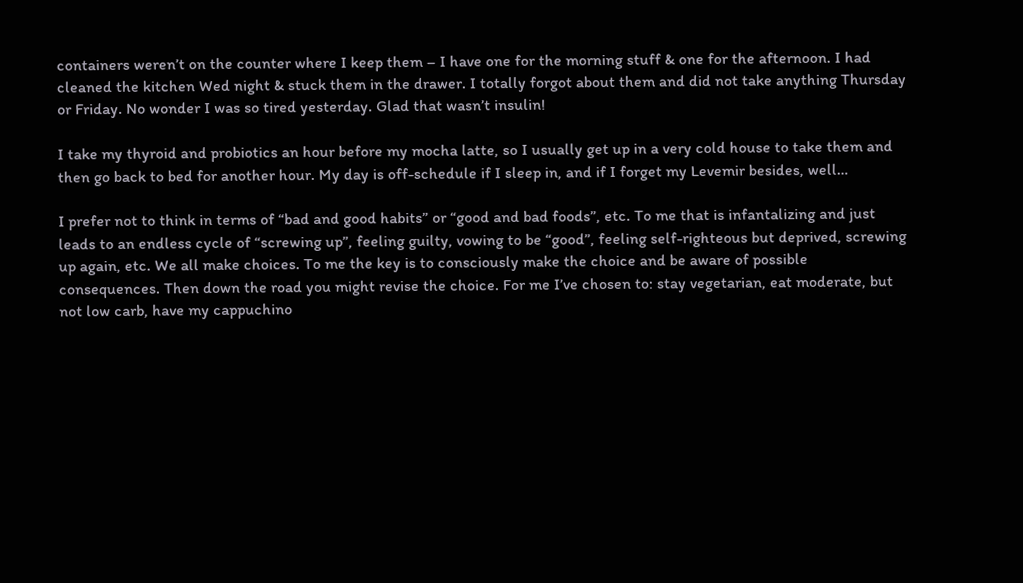containers weren’t on the counter where I keep them – I have one for the morning stuff & one for the afternoon. I had cleaned the kitchen Wed night & stuck them in the drawer. I totally forgot about them and did not take anything Thursday or Friday. No wonder I was so tired yesterday. Glad that wasn’t insulin!

I take my thyroid and probiotics an hour before my mocha latte, so I usually get up in a very cold house to take them and then go back to bed for another hour. My day is off-schedule if I sleep in, and if I forget my Levemir besides, well…

I prefer not to think in terms of “bad and good habits” or “good and bad foods”, etc. To me that is infantalizing and just leads to an endless cycle of “screwing up”, feeling guilty, vowing to be “good”, feeling self-righteous but deprived, screwing up again, etc. We all make choices. To me the key is to consciously make the choice and be aware of possible consequences. Then down the road you might revise the choice. For me I’ve chosen to: stay vegetarian, eat moderate, but not low carb, have my cappuchino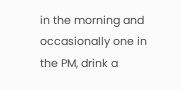in the morning and occasionally one in the PM, drink a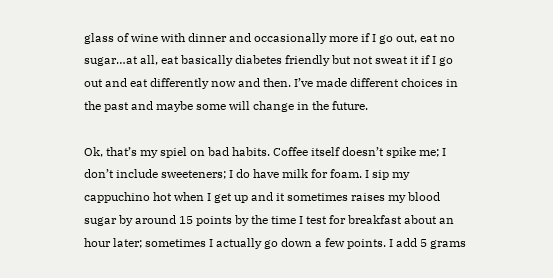glass of wine with dinner and occasionally more if I go out, eat no sugar…at all, eat basically diabetes friendly but not sweat it if I go out and eat differently now and then. I’ve made different choices in the past and maybe some will change in the future.

Ok, that’s my spiel on bad habits. Coffee itself doesn’t spike me; I don’t include sweeteners; I do have milk for foam. I sip my cappuchino hot when I get up and it sometimes raises my blood sugar by around 15 points by the time I test for breakfast about an hour later; sometimes I actually go down a few points. I add 5 grams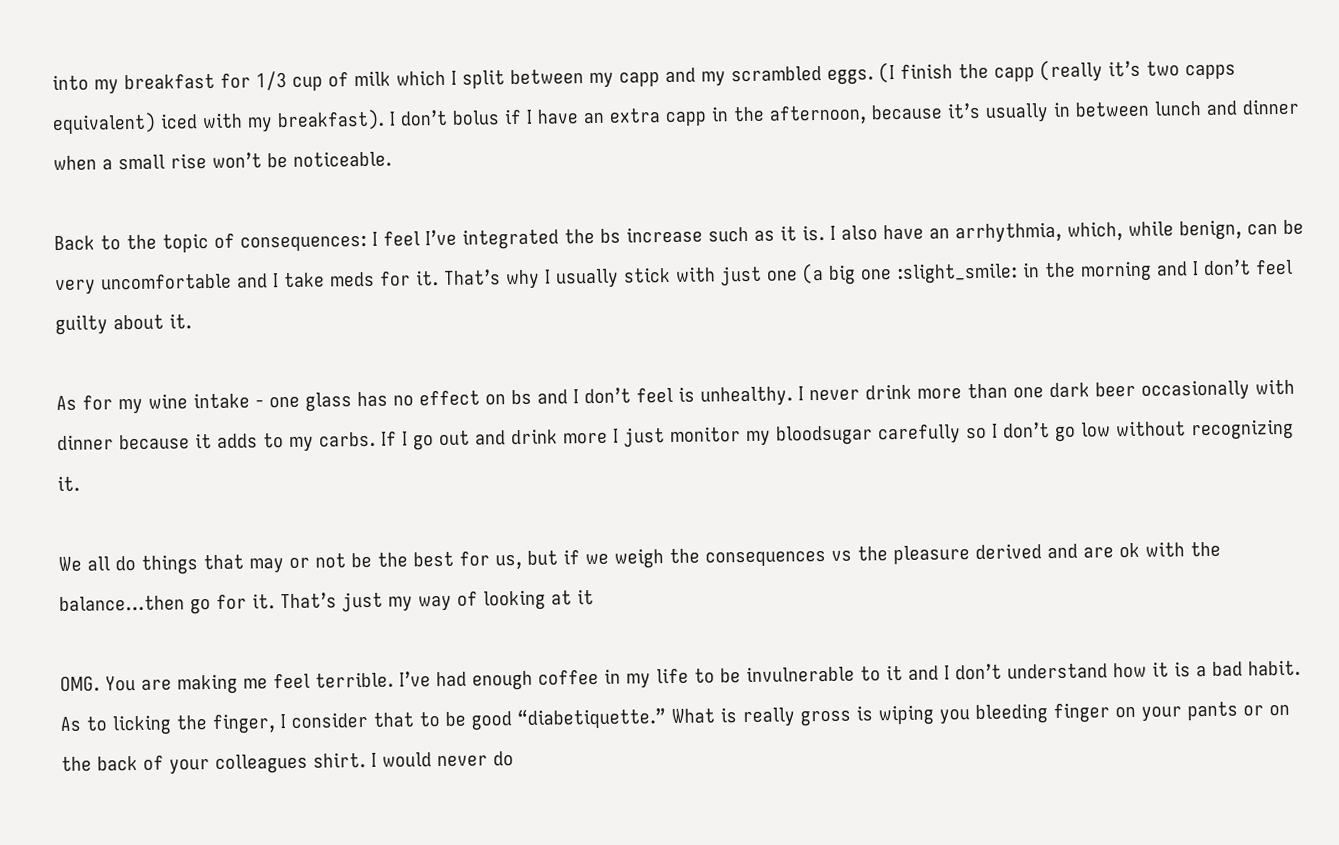into my breakfast for 1/3 cup of milk which I split between my capp and my scrambled eggs. (I finish the capp (really it’s two capps equivalent) iced with my breakfast). I don’t bolus if I have an extra capp in the afternoon, because it’s usually in between lunch and dinner when a small rise won’t be noticeable.

Back to the topic of consequences: I feel I’ve integrated the bs increase such as it is. I also have an arrhythmia, which, while benign, can be very uncomfortable and I take meds for it. That’s why I usually stick with just one (a big one :slight_smile: in the morning and I don’t feel guilty about it.

As for my wine intake - one glass has no effect on bs and I don’t feel is unhealthy. I never drink more than one dark beer occasionally with dinner because it adds to my carbs. If I go out and drink more I just monitor my bloodsugar carefully so I don’t go low without recognizing it.

We all do things that may or not be the best for us, but if we weigh the consequences vs the pleasure derived and are ok with the balance…then go for it. That’s just my way of looking at it

OMG. You are making me feel terrible. I’ve had enough coffee in my life to be invulnerable to it and I don’t understand how it is a bad habit. As to licking the finger, I consider that to be good “diabetiquette.” What is really gross is wiping you bleeding finger on your pants or on the back of your colleagues shirt. I would never do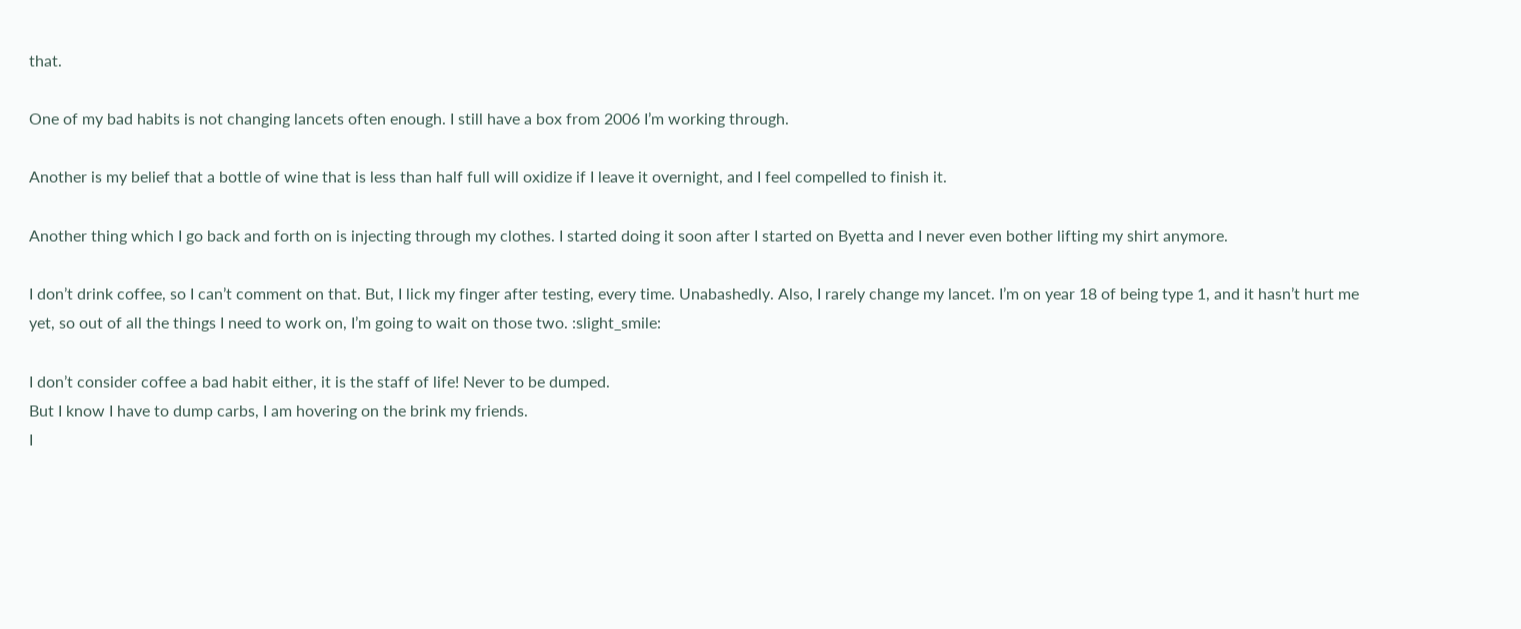that.

One of my bad habits is not changing lancets often enough. I still have a box from 2006 I’m working through.

Another is my belief that a bottle of wine that is less than half full will oxidize if I leave it overnight, and I feel compelled to finish it.

Another thing which I go back and forth on is injecting through my clothes. I started doing it soon after I started on Byetta and I never even bother lifting my shirt anymore.

I don’t drink coffee, so I can’t comment on that. But, I lick my finger after testing, every time. Unabashedly. Also, I rarely change my lancet. I’m on year 18 of being type 1, and it hasn’t hurt me yet, so out of all the things I need to work on, I’m going to wait on those two. :slight_smile:

I don’t consider coffee a bad habit either, it is the staff of life! Never to be dumped.
But I know I have to dump carbs, I am hovering on the brink my friends.
I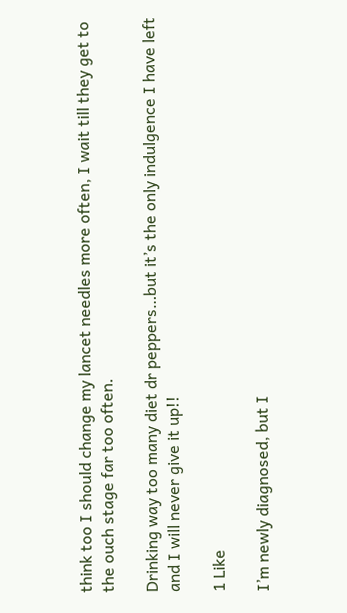think too I should change my lancet needles more often, I wait till they get to the ouch stage far too often.

Drinking way too many diet dr peppers…but it’s the only indulgence I have left and I will never give it up!!

1 Like

I’m newly diagnosed, but I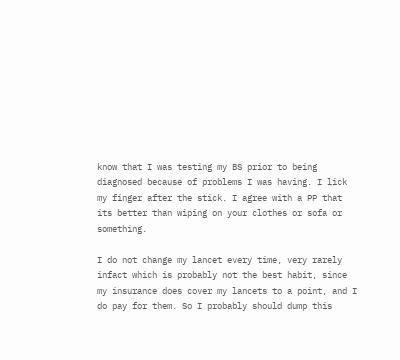know that I was testing my BS prior to being diagnosed because of problems I was having. I lick my finger after the stick. I agree with a PP that its better than wiping on your clothes or sofa or something.

I do not change my lancet every time, very rarely infact which is probably not the best habit, since my insurance does cover my lancets to a point, and I do pay for them. So I probably should dump this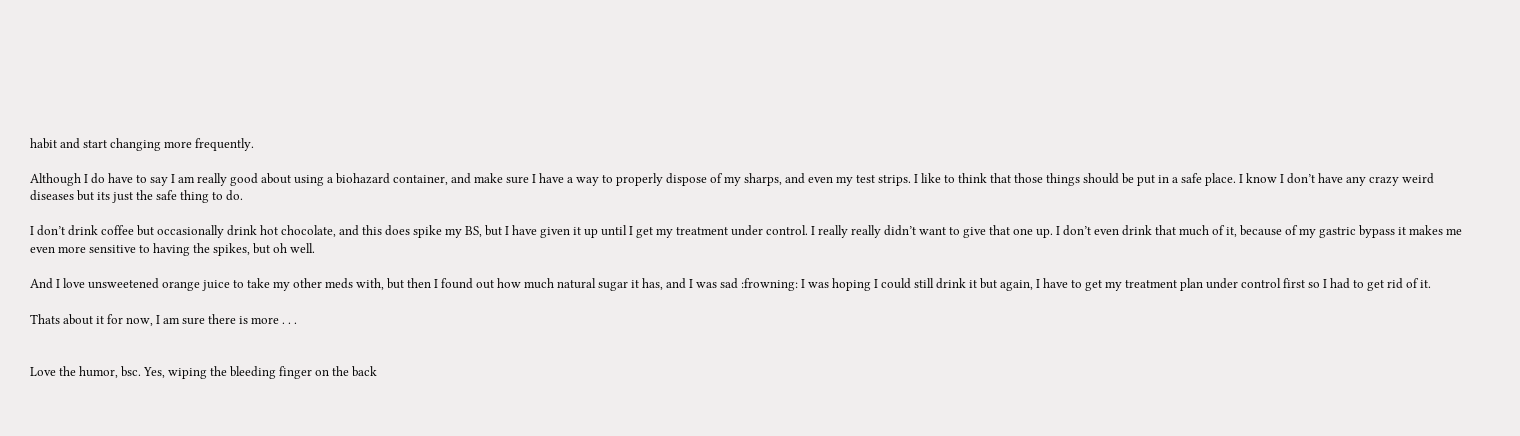habit and start changing more frequently.

Although I do have to say I am really good about using a biohazard container, and make sure I have a way to properly dispose of my sharps, and even my test strips. I like to think that those things should be put in a safe place. I know I don’t have any crazy weird diseases but its just the safe thing to do.

I don’t drink coffee but occasionally drink hot chocolate, and this does spike my BS, but I have given it up until I get my treatment under control. I really really didn’t want to give that one up. I don’t even drink that much of it, because of my gastric bypass it makes me even more sensitive to having the spikes, but oh well.

And I love unsweetened orange juice to take my other meds with, but then I found out how much natural sugar it has, and I was sad :frowning: I was hoping I could still drink it but again, I have to get my treatment plan under control first so I had to get rid of it.

Thats about it for now, I am sure there is more . . .


Love the humor, bsc. Yes, wiping the bleeding finger on the back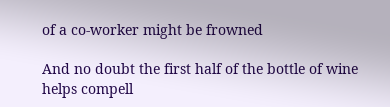of a co-worker might be frowned

And no doubt the first half of the bottle of wine helps compell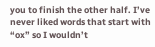you to finish the other half. I’ve never liked words that start with “ox” so I wouldn’t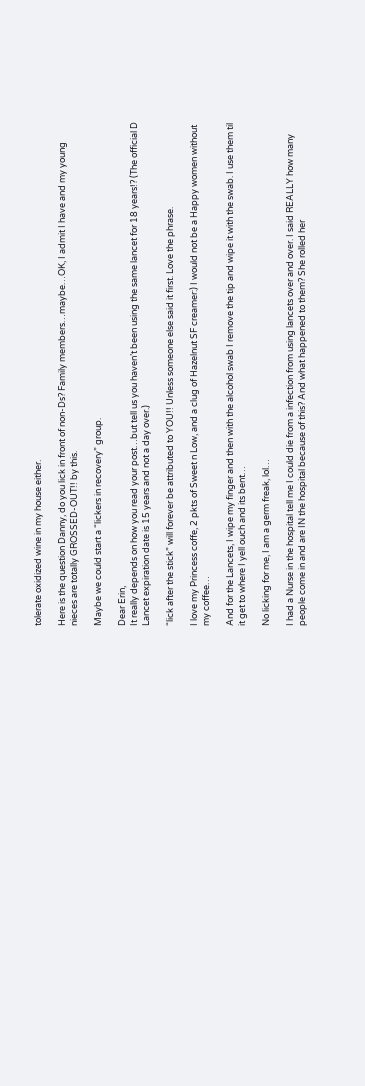tolerate oxidized wine in my house either.

Here is the question Danny, do you lick in front of non-Ds? Family members…maybe…OK, I admit I have and my young nieces are totally GROSSED-OUT!! by this.

Maybe we could start a “lickers in recovery” group.

Dear Erin,
It really depends on how you read your post…but tell us you haven’t been using the same lancet for 18 years!? (The official D Lancet expiration date is 15 years and not a day over.)

“lick after the stick” will forever be attributed to YOU!! Unless someone else said it first. Love the phrase.

I love my Princess coffe, 2 pkts of Sweet n Low, and a clug of Hazelnut SF creamer:) I would not be a Happy women without my coffee…

And for the Lancets, I wipe my finger and then with the alcohol swab I remove the tip and wipe it with the swab. I use them til it get to where I yell ouch and its bent…

No licking for me, I am a germ freak, lol…

I had a Nurse in the hospital tell me I could die from a infection from using lancets over and over. I said REALLY how many people come in and are IN the hospital because of this? And what happened to them? She rolled her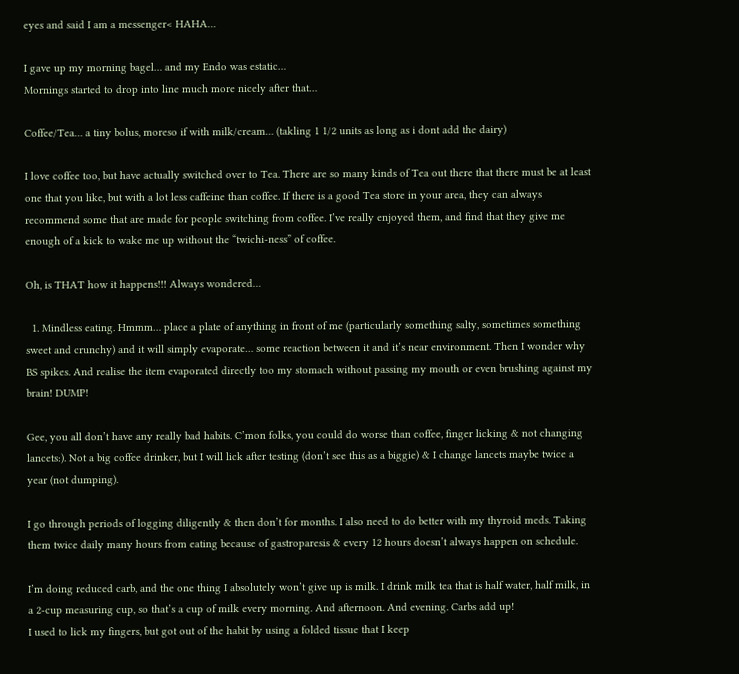eyes and said I am a messenger< HAHA…

I gave up my morning bagel… and my Endo was estatic…
Mornings started to drop into line much more nicely after that…

Coffee/Tea… a tiny bolus, moreso if with milk/cream… (takling 1 1/2 units as long as i dont add the dairy)

I love coffee too, but have actually switched over to Tea. There are so many kinds of Tea out there that there must be at least one that you like, but with a lot less caffeine than coffee. If there is a good Tea store in your area, they can always recommend some that are made for people switching from coffee. I’ve really enjoyed them, and find that they give me enough of a kick to wake me up without the “twichi-ness” of coffee.

Oh, is THAT how it happens!!! Always wondered…

  1. Mindless eating. Hmmm… place a plate of anything in front of me (particularly something salty, sometimes something sweet and crunchy) and it will simply evaporate… some reaction between it and it’s near environment. Then I wonder why BS spikes. And realise the item evaporated directly too my stomach without passing my mouth or even brushing against my brain! DUMP!

Gee, you all don’t have any really bad habits. C’mon folks, you could do worse than coffee, finger licking & not changing lancets:). Not a big coffee drinker, but I will lick after testing (don’t see this as a biggie) & I change lancets maybe twice a year (not dumping).

I go through periods of logging diligently & then don’t for months. I also need to do better with my thyroid meds. Taking them twice daily many hours from eating because of gastroparesis & every 12 hours doesn’t always happen on schedule.

I’m doing reduced carb, and the one thing I absolutely won’t give up is milk. I drink milk tea that is half water, half milk, in a 2-cup measuring cup, so that’s a cup of milk every morning. And afternoon. And evening. Carbs add up!
I used to lick my fingers, but got out of the habit by using a folded tissue that I keep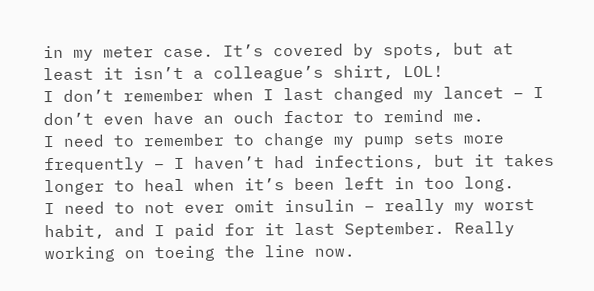in my meter case. It’s covered by spots, but at least it isn’t a colleague’s shirt, LOL!
I don’t remember when I last changed my lancet – I don’t even have an ouch factor to remind me.
I need to remember to change my pump sets more frequently – I haven’t had infections, but it takes longer to heal when it’s been left in too long.
I need to not ever omit insulin – really my worst habit, and I paid for it last September. Really working on toeing the line now.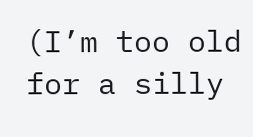(I’m too old for a silly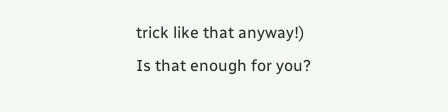trick like that anyway!)
Is that enough for you?